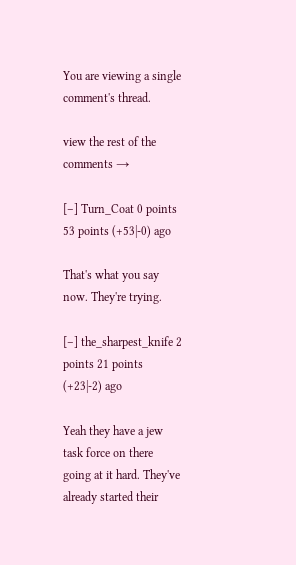You are viewing a single comment's thread.

view the rest of the comments →

[–] Turn_Coat 0 points 53 points (+53|-0) ago

That's what you say now. They're trying.

[–] the_sharpest_knife 2 points 21 points (+23|-2) ago

Yeah they have a jew task force on there going at it hard. They've already started their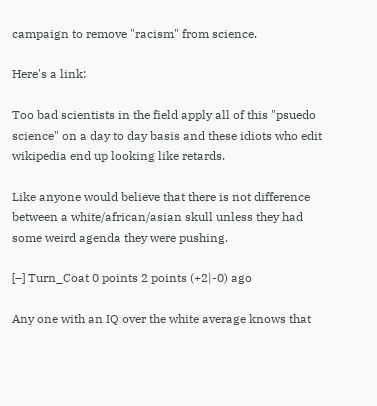campaign to remove "racism" from science.

Here's a link:

Too bad scientists in the field apply all of this "psuedo science" on a day to day basis and these idiots who edit wikipedia end up looking like retards.

Like anyone would believe that there is not difference between a white/african/asian skull unless they had some weird agenda they were pushing.

[–] Turn_Coat 0 points 2 points (+2|-0) ago

Any one with an IQ over the white average knows that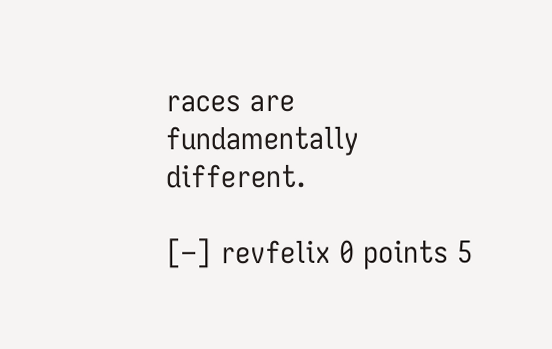races are fundamentally different.

[–] revfelix 0 points 5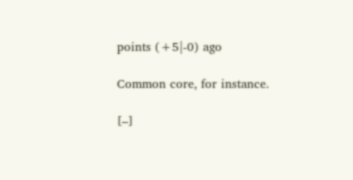points (+5|-0) ago

Common core, for instance.

[–]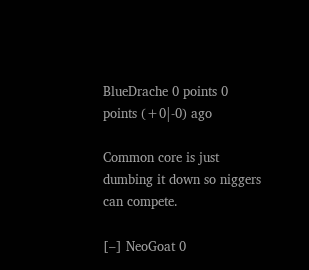BlueDrache 0 points 0 points (+0|-0) ago

Common core is just dumbing it down so niggers can compete.

[–] NeoGoat 0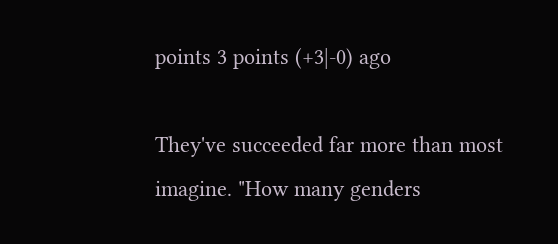points 3 points (+3|-0) ago

They've succeeded far more than most imagine. "How many genders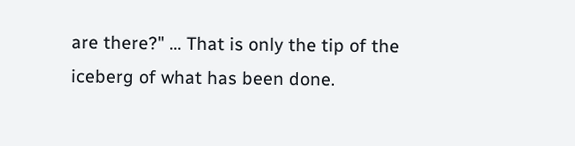are there?" ... That is only the tip of the iceberg of what has been done.